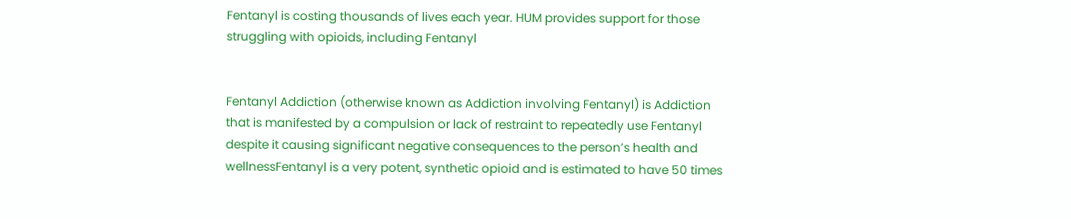Fentanyl is costing thousands of lives each year. HUM provides support for those struggling with opioids, including Fentanyl


Fentanyl Addiction (otherwise known as Addiction involving Fentanyl) is Addiction that is manifested by a compulsion or lack of restraint to repeatedly use Fentanyl despite it causing significant negative consequences to the person’s health and wellnessFentanyl is a very potent, synthetic opioid and is estimated to have 50 times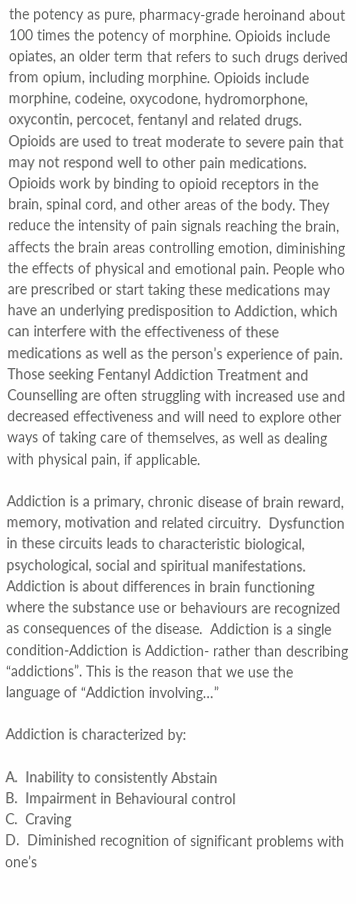the potency as pure, pharmacy-grade heroinand about 100 times the potency of morphine. Opioids include opiates, an older term that refers to such drugs derived from opium, including morphine. Opioids include morphine, codeine, oxycodone, hydromorphone, oxycontin, percocet, fentanyl and related drugs. Opioids are used to treat moderate to severe pain that may not respond well to other pain medications. Opioids work by binding to opioid receptors in the brain, spinal cord, and other areas of the body. They reduce the intensity of pain signals reaching the brain, affects the brain areas controlling emotion, diminishing the effects of physical and emotional pain. People who are prescribed or start taking these medications may have an underlying predisposition to Addiction, which can interfere with the effectiveness of these medications as well as the person’s experience of pain. Those seeking Fentanyl Addiction Treatment and Counselling are often struggling with increased use and decreased effectiveness and will need to explore other ways of taking care of themselves, as well as dealing with physical pain, if applicable.

Addiction is a primary, chronic disease of brain reward, memory, motivation and related circuitry.  Dysfunction in these circuits leads to characteristic biological, psychological, social and spiritual manifestations.  Addiction is about differences in brain functioning where the substance use or behaviours are recognized as consequences of the disease.  Addiction is a single condition-Addiction is Addiction- rather than describing “addictions”. This is the reason that we use the language of “Addiction involving…”

Addiction is characterized by:

A.  Inability to consistently Abstain
B.  Impairment in Behavioural control
C.  Craving
D.  Diminished recognition of significant problems with one’s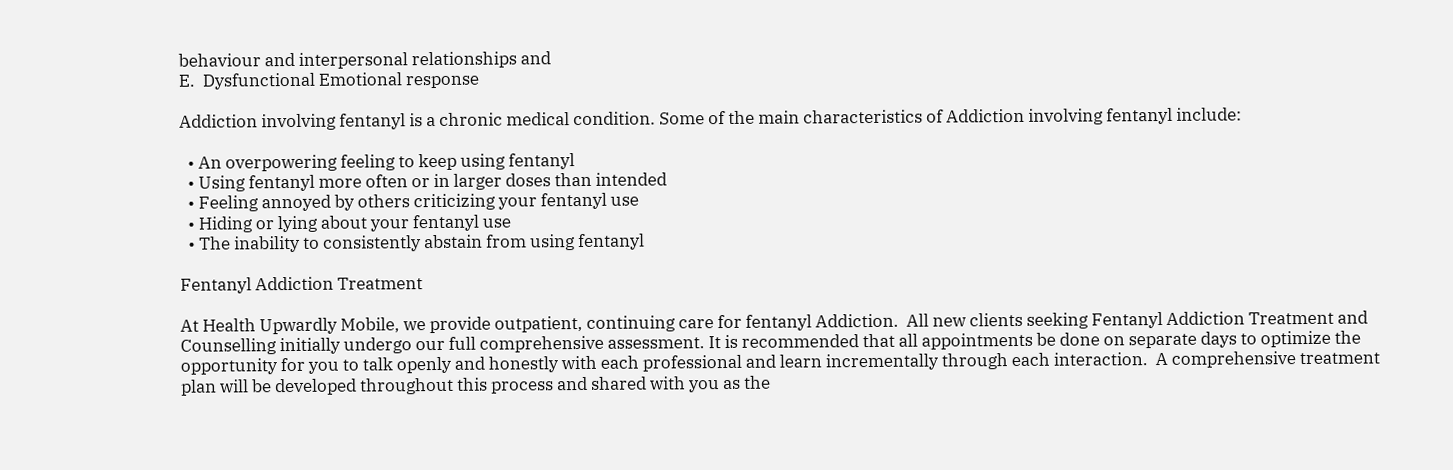behaviour and interpersonal relationships and
E.  Dysfunctional Emotional response

Addiction involving fentanyl is a chronic medical condition. Some of the main characteristics of Addiction involving fentanyl include:

  • An overpowering feeling to keep using fentanyl
  • Using fentanyl more often or in larger doses than intended
  • Feeling annoyed by others criticizing your fentanyl use
  • Hiding or lying about your fentanyl use
  • The inability to consistently abstain from using fentanyl

Fentanyl Addiction Treatment

At Health Upwardly Mobile, we provide outpatient, continuing care for fentanyl Addiction.  All new clients seeking Fentanyl Addiction Treatment and Counselling initially undergo our full comprehensive assessment. It is recommended that all appointments be done on separate days to optimize the opportunity for you to talk openly and honestly with each professional and learn incrementally through each interaction.  A comprehensive treatment plan will be developed throughout this process and shared with you as the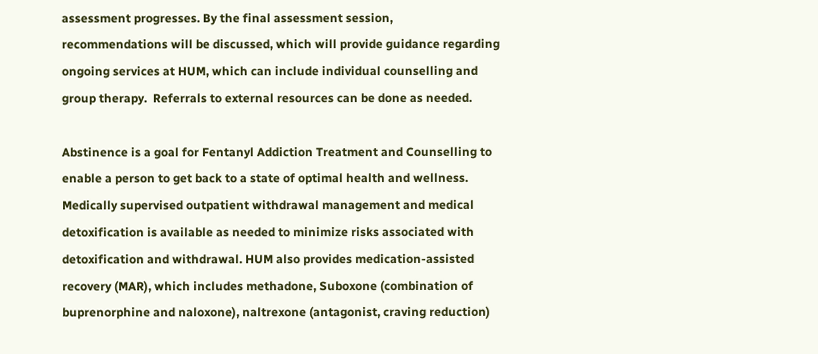assessment progresses. By the final assessment session, recommendations will be discussed, which will provide guidance regarding ongoing services at HUM, which can include individual counselling and group therapy.  Referrals to external resources can be done as needed.

Abstinence is a goal for Fentanyl Addiction Treatment and Counselling to enable a person to get back to a state of optimal health and wellness. Medically supervised outpatient withdrawal management and medical detoxification is available as needed to minimize risks associated with detoxification and withdrawal. HUM also provides medication-assisted recovery (MAR), which includes methadone, Suboxone (combination of buprenorphine and naloxone), naltrexone (antagonist, craving reduction)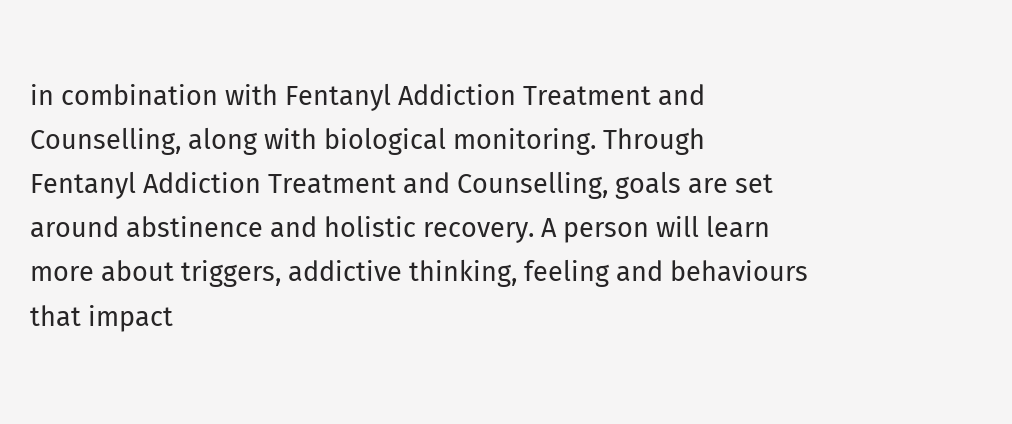in combination with Fentanyl Addiction Treatment and Counselling, along with biological monitoring. Through Fentanyl Addiction Treatment and Counselling, goals are set around abstinence and holistic recovery. A person will learn more about triggers, addictive thinking, feeling and behaviours that impact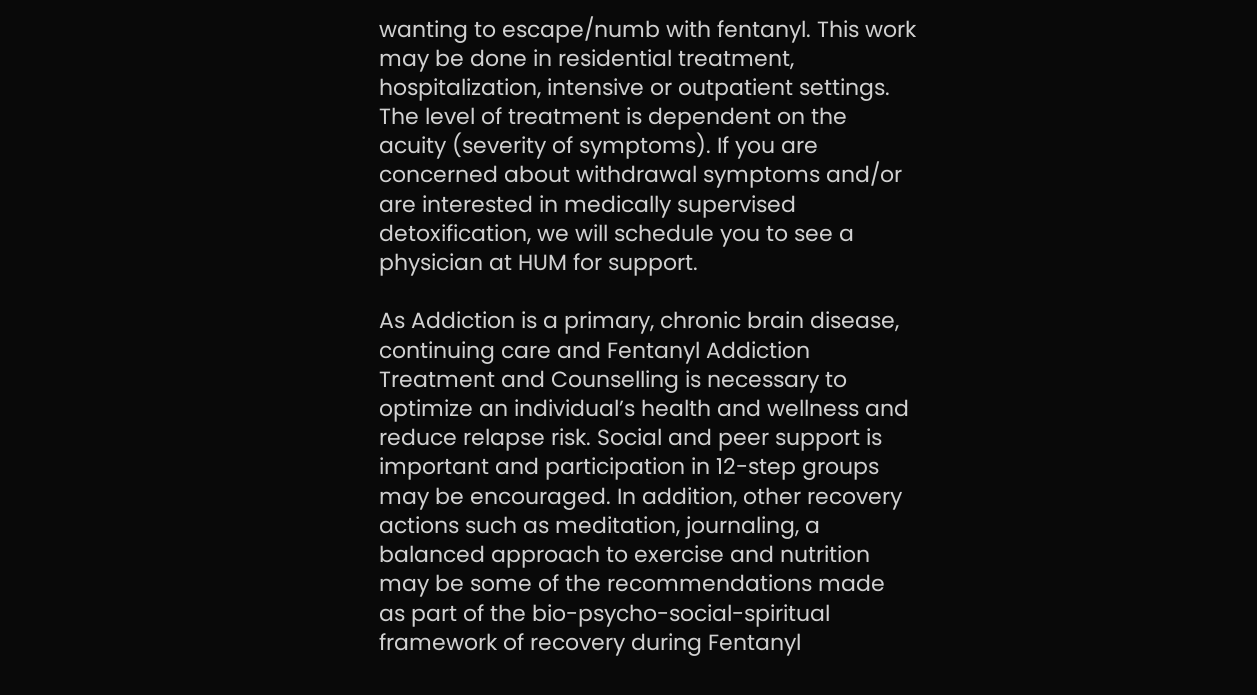wanting to escape/numb with fentanyl. This work may be done in residential treatment, hospitalization, intensive or outpatient settings. The level of treatment is dependent on the acuity (severity of symptoms). If you are concerned about withdrawal symptoms and/or are interested in medically supervised detoxification, we will schedule you to see a physician at HUM for support.

As Addiction is a primary, chronic brain disease, continuing care and Fentanyl Addiction Treatment and Counselling is necessary to optimize an individual’s health and wellness and reduce relapse risk. Social and peer support is important and participation in 12-step groups may be encouraged. In addition, other recovery actions such as meditation, journaling, a balanced approach to exercise and nutrition may be some of the recommendations made as part of the bio-psycho-social-spiritual framework of recovery during Fentanyl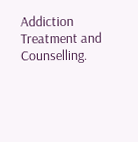Addiction Treatment and Counselling.